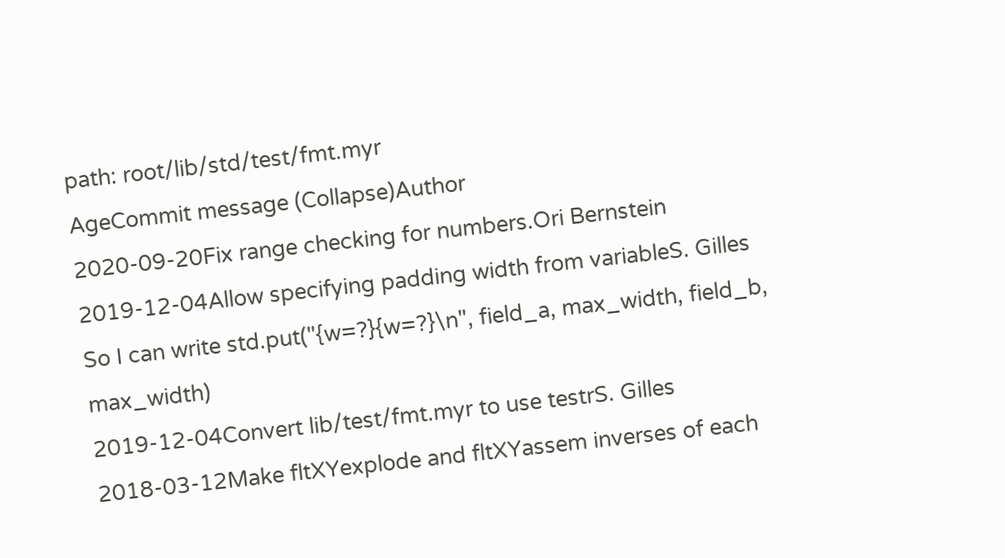path: root/lib/std/test/fmt.myr
AgeCommit message (Collapse)Author
2020-09-20Fix range checking for numbers.Ori Bernstein
2019-12-04Allow specifying padding width from variableS. Gilles
So I can write std.put("{w=?}{w=?}\n", field_a, max_width, field_b, max_width)
2019-12-04Convert lib/test/fmt.myr to use testrS. Gilles
2018-03-12Make fltXYexplode and fltXYassem inverses of each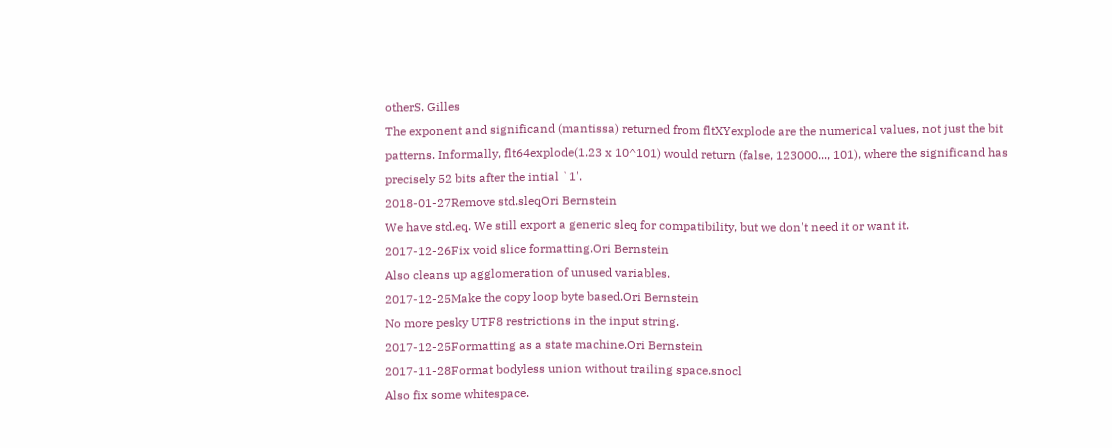otherS. Gilles
The exponent and significand (mantissa) returned from fltXYexplode are the numerical values, not just the bit patterns. Informally, flt64explode(1.23 x 10^101) would return (false, 123000..., 101), where the significand has precisely 52 bits after the intial `1'.
2018-01-27Remove std.sleqOri Bernstein
We have std.eq. We still export a generic sleq for compatibility, but we don't need it or want it.
2017-12-26Fix void slice formatting.Ori Bernstein
Also cleans up agglomeration of unused variables.
2017-12-25Make the copy loop byte based.Ori Bernstein
No more pesky UTF8 restrictions in the input string.
2017-12-25Formatting as a state machine.Ori Bernstein
2017-11-28Format bodyless union without trailing space.snocl
Also fix some whitespace.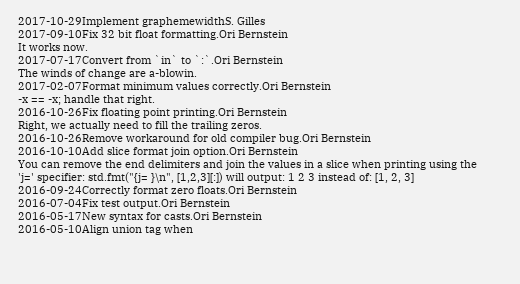2017-10-29Implement graphemewidthS. Gilles
2017-09-10Fix 32 bit float formatting.Ori Bernstein
It works now.
2017-07-17Convert from `in` to `:`.Ori Bernstein
The winds of change are a-blowin.
2017-02-07Format minimum values correctly.Ori Bernstein
-x == -x; handle that right.
2016-10-26Fix floating point printing.Ori Bernstein
Right, we actually need to fill the trailing zeros.
2016-10-26Remove workaround for old compiler bug.Ori Bernstein
2016-10-10Add slice format join option.Ori Bernstein
You can remove the end delimiters and join the values in a slice when printing using the 'j=' specifier: std.fmt("{j= }\n", [1,2,3][:]) will output: 1 2 3 instead of: [1, 2, 3]
2016-09-24Correctly format zero floats.Ori Bernstein
2016-07-04Fix test output.Ori Bernstein
2016-05-17New syntax for casts.Ori Bernstein
2016-05-10Align union tag when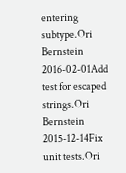entering subtype.Ori Bernstein
2016-02-01Add test for escaped strings.Ori Bernstein
2015-12-14Fix unit tests.Ori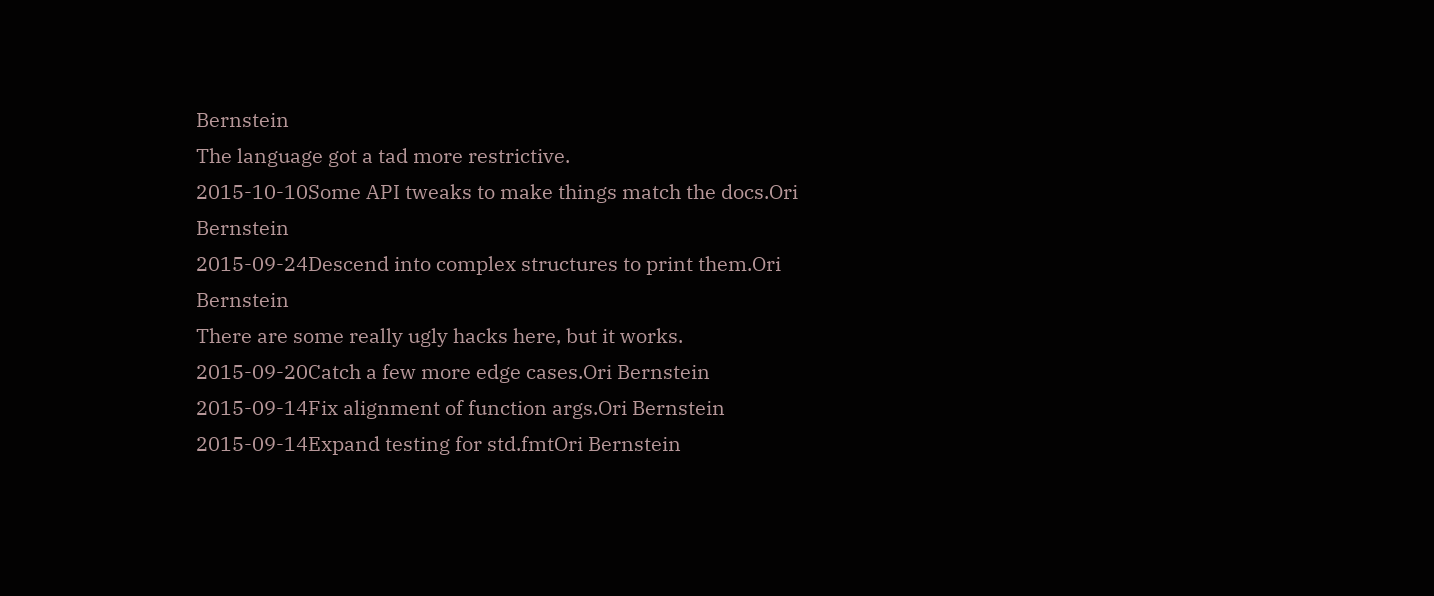Bernstein
The language got a tad more restrictive.
2015-10-10Some API tweaks to make things match the docs.Ori Bernstein
2015-09-24Descend into complex structures to print them.Ori Bernstein
There are some really ugly hacks here, but it works.
2015-09-20Catch a few more edge cases.Ori Bernstein
2015-09-14Fix alignment of function args.Ori Bernstein
2015-09-14Expand testing for std.fmtOri Bernstein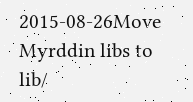2015-08-26Move Myrddin libs to lib/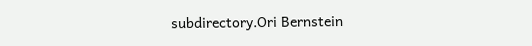subdirectory.Ori Bernstein